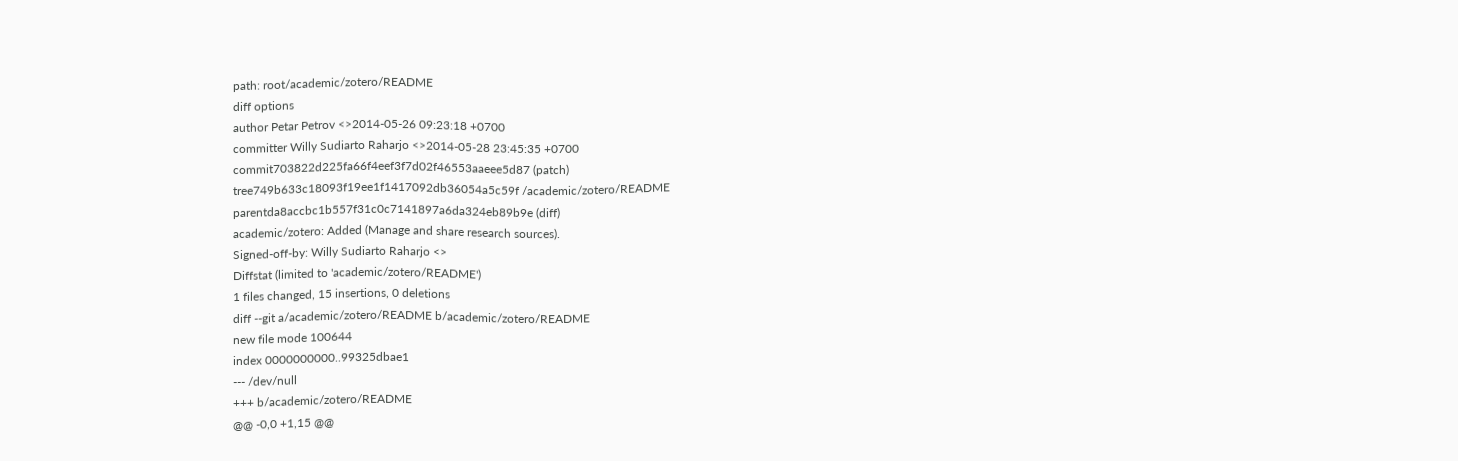path: root/academic/zotero/README
diff options
author Petar Petrov <>2014-05-26 09:23:18 +0700
committer Willy Sudiarto Raharjo <>2014-05-28 23:45:35 +0700
commit703822d225fa66f4eef3f7d02f46553aaeee5d87 (patch)
tree749b633c18093f19ee1f1417092db36054a5c59f /academic/zotero/README
parentda8accbc1b557f31c0c7141897a6da324eb89b9e (diff)
academic/zotero: Added (Manage and share research sources).
Signed-off-by: Willy Sudiarto Raharjo <>
Diffstat (limited to 'academic/zotero/README')
1 files changed, 15 insertions, 0 deletions
diff --git a/academic/zotero/README b/academic/zotero/README
new file mode 100644
index 0000000000..99325dbae1
--- /dev/null
+++ b/academic/zotero/README
@@ -0,0 +1,15 @@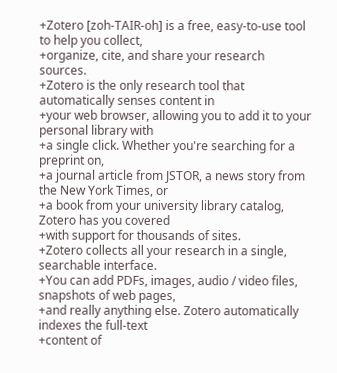+Zotero [zoh-TAIR-oh] is a free, easy-to-use tool to help you collect,
+organize, cite, and share your research sources.
+Zotero is the only research tool that automatically senses content in
+your web browser, allowing you to add it to your personal library with
+a single click. Whether you're searching for a preprint on,
+a journal article from JSTOR, a news story from the New York Times, or
+a book from your university library catalog, Zotero has you covered
+with support for thousands of sites.
+Zotero collects all your research in a single, searchable interface.
+You can add PDFs, images, audio / video files, snapshots of web pages,
+and really anything else. Zotero automatically indexes the full-text
+content of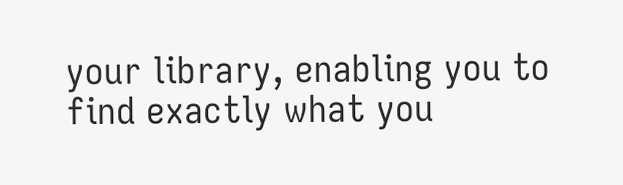your library, enabling you to find exactly what you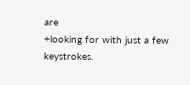are
+looking for with just a few keystrokes.